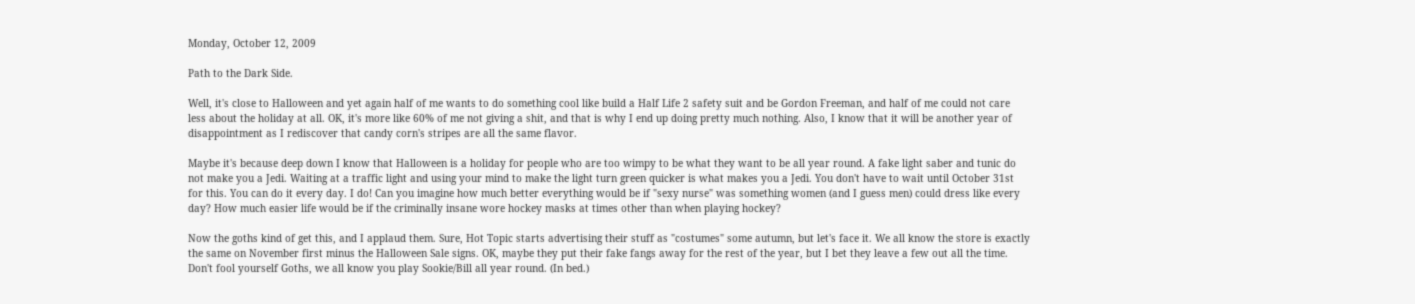Monday, October 12, 2009

Path to the Dark Side.

Well, it's close to Halloween and yet again half of me wants to do something cool like build a Half Life 2 safety suit and be Gordon Freeman, and half of me could not care less about the holiday at all. OK, it's more like 60% of me not giving a shit, and that is why I end up doing pretty much nothing. Also, I know that it will be another year of disappointment as I rediscover that candy corn's stripes are all the same flavor.

Maybe it's because deep down I know that Halloween is a holiday for people who are too wimpy to be what they want to be all year round. A fake light saber and tunic do not make you a Jedi. Waiting at a traffic light and using your mind to make the light turn green quicker is what makes you a Jedi. You don't have to wait until October 31st for this. You can do it every day. I do! Can you imagine how much better everything would be if "sexy nurse" was something women (and I guess men) could dress like every day? How much easier life would be if the criminally insane wore hockey masks at times other than when playing hockey?

Now the goths kind of get this, and I applaud them. Sure, Hot Topic starts advertising their stuff as "costumes" some autumn, but let's face it. We all know the store is exactly the same on November first minus the Halloween Sale signs. OK, maybe they put their fake fangs away for the rest of the year, but I bet they leave a few out all the time. Don't fool yourself Goths, we all know you play Sookie/Bill all year round. (In bed.)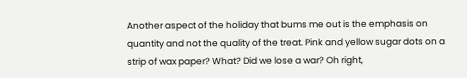Another aspect of the holiday that bums me out is the emphasis on quantity and not the quality of the treat. Pink and yellow sugar dots on a strip of wax paper? What? Did we lose a war? Oh right,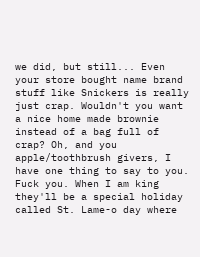we did, but still... Even your store bought name brand stuff like Snickers is really just crap. Wouldn't you want a nice home made brownie instead of a bag full of crap? Oh, and you apple/toothbrush givers, I have one thing to say to you. Fuck you. When I am king they'll be a special holiday called St. Lame-o day where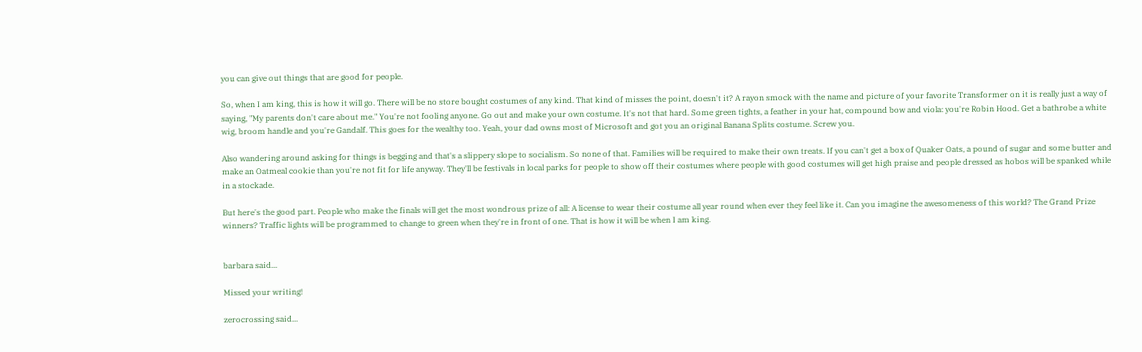you can give out things that are good for people.

So, when I am king, this is how it will go. There will be no store bought costumes of any kind. That kind of misses the point, doesn't it? A rayon smock with the name and picture of your favorite Transformer on it is really just a way of saying, "My parents don't care about me." You're not fooling anyone. Go out and make your own costume. It's not that hard. Some green tights, a feather in your hat, compound bow and viola: you're Robin Hood. Get a bathrobe a white wig, broom handle and you're Gandalf. This goes for the wealthy too. Yeah, your dad owns most of Microsoft and got you an original Banana Splits costume. Screw you.

Also wandering around asking for things is begging and that's a slippery slope to socialism. So none of that. Families will be required to make their own treats. If you can't get a box of Quaker Oats, a pound of sugar and some butter and make an Oatmeal cookie than you're not fit for life anyway. They'll be festivals in local parks for people to show off their costumes where people with good costumes will get high praise and people dressed as hobos will be spanked while in a stockade.

But here's the good part. People who make the finals will get the most wondrous prize of all: A license to wear their costume all year round when ever they feel like it. Can you imagine the awesomeness of this world? The Grand Prize winners? Traffic lights will be programmed to change to green when they're in front of one. That is how it will be when I am king.


barbara said...

Missed your writing!

zerocrossing said...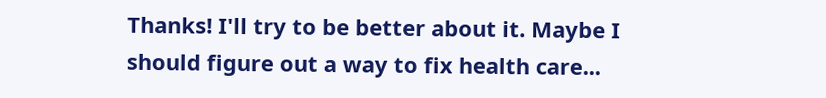Thanks! I'll try to be better about it. Maybe I should figure out a way to fix health care...